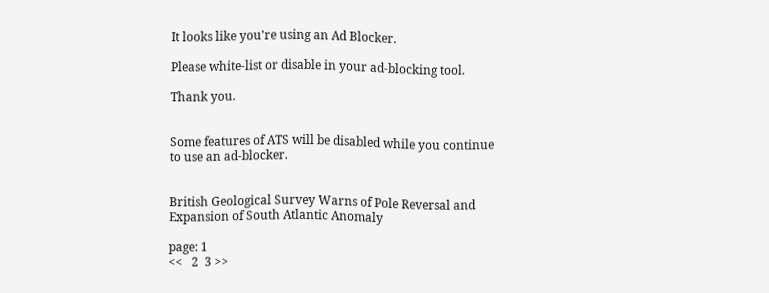It looks like you're using an Ad Blocker.

Please white-list or disable in your ad-blocking tool.

Thank you.


Some features of ATS will be disabled while you continue to use an ad-blocker.


British Geological Survey Warns of Pole Reversal and Expansion of South Atlantic Anomaly

page: 1
<<   2  3 >>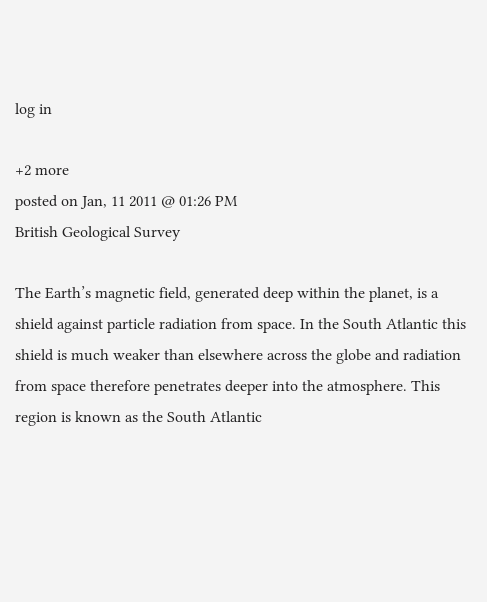log in

+2 more
posted on Jan, 11 2011 @ 01:26 PM
British Geological Survey

The Earth’s magnetic field, generated deep within the planet, is a shield against particle radiation from space. In the South Atlantic this shield is much weaker than elsewhere across the globe and radiation from space therefore penetrates deeper into the atmosphere. This region is known as the South Atlantic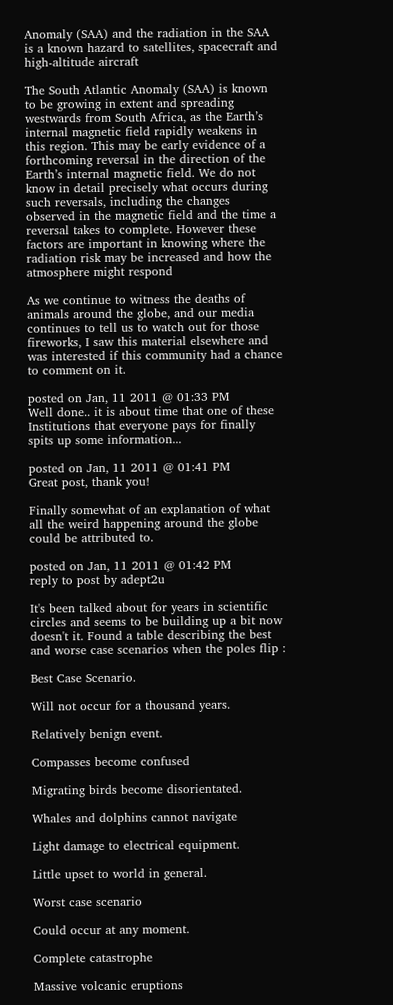Anomaly (SAA) and the radiation in the SAA is a known hazard to satellites, spacecraft and high-altitude aircraft

The South Atlantic Anomaly (SAA) is known to be growing in extent and spreading westwards from South Africa, as the Earth’s internal magnetic field rapidly weakens in this region. This may be early evidence of a forthcoming reversal in the direction of the Earth’s internal magnetic field. We do not know in detail precisely what occurs during such reversals, including the changes observed in the magnetic field and the time a reversal takes to complete. However these factors are important in knowing where the radiation risk may be increased and how the atmosphere might respond

As we continue to witness the deaths of animals around the globe, and our media continues to tell us to watch out for those fireworks, I saw this material elsewhere and was interested if this community had a chance to comment on it.

posted on Jan, 11 2011 @ 01:33 PM
Well done.. it is about time that one of these Institutions that everyone pays for finally spits up some information...

posted on Jan, 11 2011 @ 01:41 PM
Great post, thank you!

Finally somewhat of an explanation of what all the weird happening around the globe could be attributed to.

posted on Jan, 11 2011 @ 01:42 PM
reply to post by adept2u

It's been talked about for years in scientific circles and seems to be building up a bit now doesn't it. Found a table describing the best and worse case scenarios when the poles flip :

Best Case Scenario.

Will not occur for a thousand years.

Relatively benign event.

Compasses become confused

Migrating birds become disorientated.

Whales and dolphins cannot navigate

Light damage to electrical equipment.

Little upset to world in general.

Worst case scenario

Could occur at any moment.

Complete catastrophe

Massive volcanic eruptions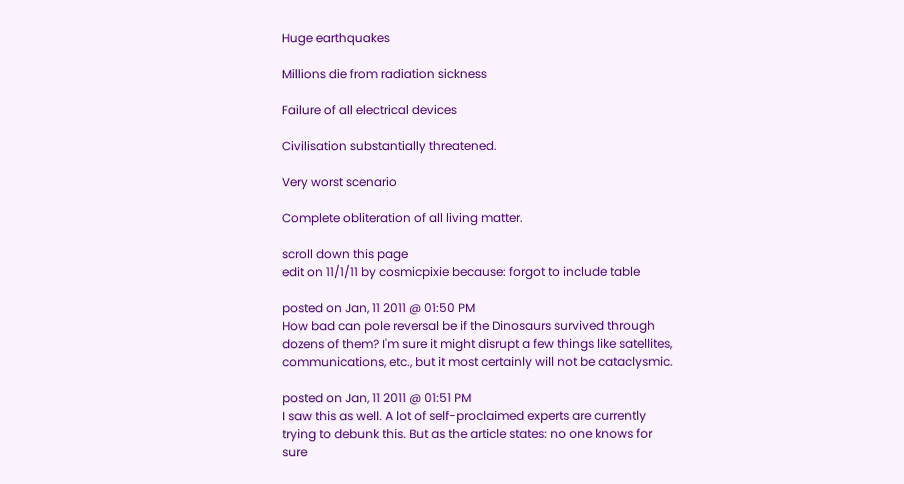Huge earthquakes

Millions die from radiation sickness

Failure of all electrical devices

Civilisation substantially threatened.

Very worst scenario

Complete obliteration of all living matter.

scroll down this page
edit on 11/1/11 by cosmicpixie because: forgot to include table

posted on Jan, 11 2011 @ 01:50 PM
How bad can pole reversal be if the Dinosaurs survived through dozens of them? I'm sure it might disrupt a few things like satellites, communications, etc., but it most certainly will not be cataclysmic.

posted on Jan, 11 2011 @ 01:51 PM
I saw this as well. A lot of self-proclaimed experts are currently trying to debunk this. But as the article states: no one knows for sure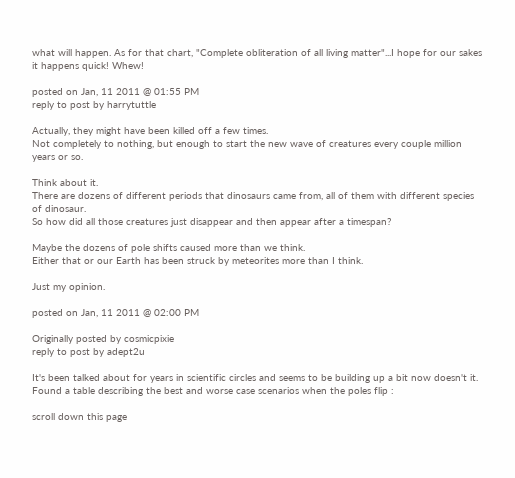what will happen. As for that chart, "Complete obliteration of all living matter"...I hope for our sakes it happens quick! Whew!

posted on Jan, 11 2011 @ 01:55 PM
reply to post by harrytuttle

Actually, they might have been killed off a few times.
Not completely to nothing, but enough to start the new wave of creatures every couple million years or so.

Think about it.
There are dozens of different periods that dinosaurs came from, all of them with different species of dinosaur.
So how did all those creatures just disappear and then appear after a timespan?

Maybe the dozens of pole shifts caused more than we think.
Either that or our Earth has been struck by meteorites more than I think.

Just my opinion.

posted on Jan, 11 2011 @ 02:00 PM

Originally posted by cosmicpixie
reply to post by adept2u

It's been talked about for years in scientific circles and seems to be building up a bit now doesn't it. Found a table describing the best and worse case scenarios when the poles flip :

scroll down this page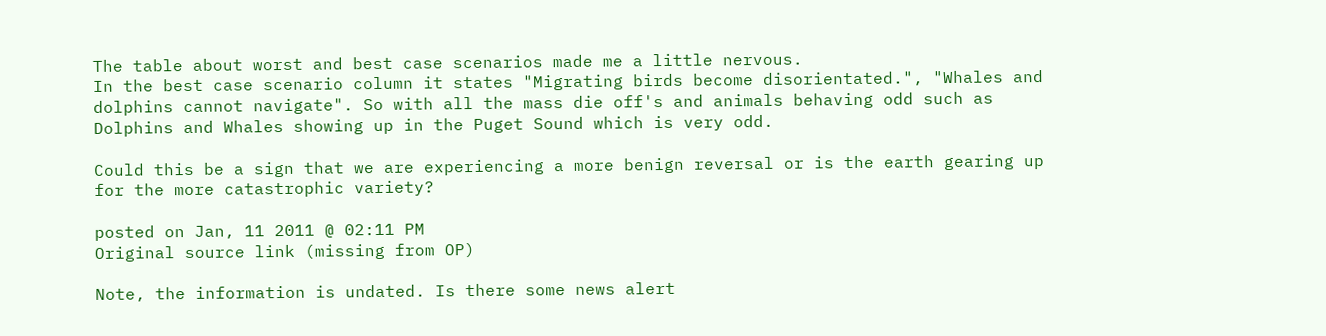The table about worst and best case scenarios made me a little nervous.
In the best case scenario column it states "Migrating birds become disorientated.", "Whales and dolphins cannot navigate". So with all the mass die off's and animals behaving odd such as Dolphins and Whales showing up in the Puget Sound which is very odd.

Could this be a sign that we are experiencing a more benign reversal or is the earth gearing up for the more catastrophic variety?

posted on Jan, 11 2011 @ 02:11 PM
Original source link (missing from OP)

Note, the information is undated. Is there some news alert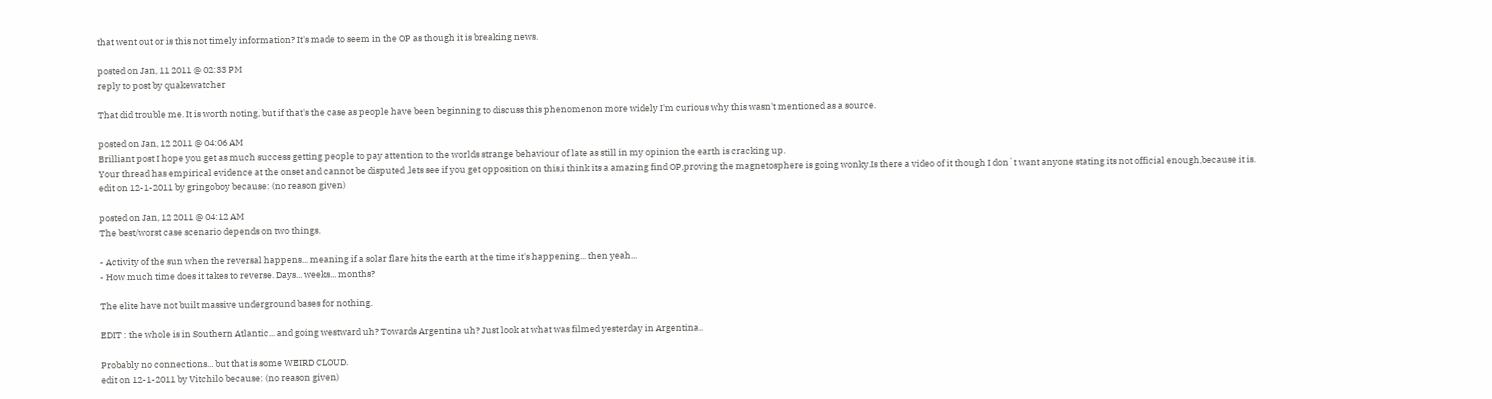that went out or is this not timely information? It's made to seem in the OP as though it is breaking news.

posted on Jan, 11 2011 @ 02:33 PM
reply to post by quakewatcher

That did trouble me. It is worth noting, but if that's the case as people have been beginning to discuss this phenomenon more widely I'm curious why this wasn't mentioned as a source.

posted on Jan, 12 2011 @ 04:06 AM
Brilliant post I hope you get as much success getting people to pay attention to the worlds strange behaviour of late as still in my opinion the earth is cracking up.
Your thread has empirical evidence at the onset and cannot be disputed ,lets see if you get opposition on this,i think its a amazing find OP,proving the magnetosphere is going wonky.Is there a video of it though I don`t want anyone stating its not official enough,because it is.
edit on 12-1-2011 by gringoboy because: (no reason given)

posted on Jan, 12 2011 @ 04:12 AM
The best/worst case scenario depends on two things.

- Activity of the sun when the reversal happens... meaning if a solar flare hits the earth at the time it's happening... then yeah...
- How much time does it takes to reverse. Days... weeks... months?

The elite have not built massive underground bases for nothing.

EDIT : the whole is in Southern Atlantic... and going westward uh? Towards Argentina uh? Just look at what was filmed yesterday in Argentina..

Probably no connections... but that is some WEIRD CLOUD.
edit on 12-1-2011 by Vitchilo because: (no reason given)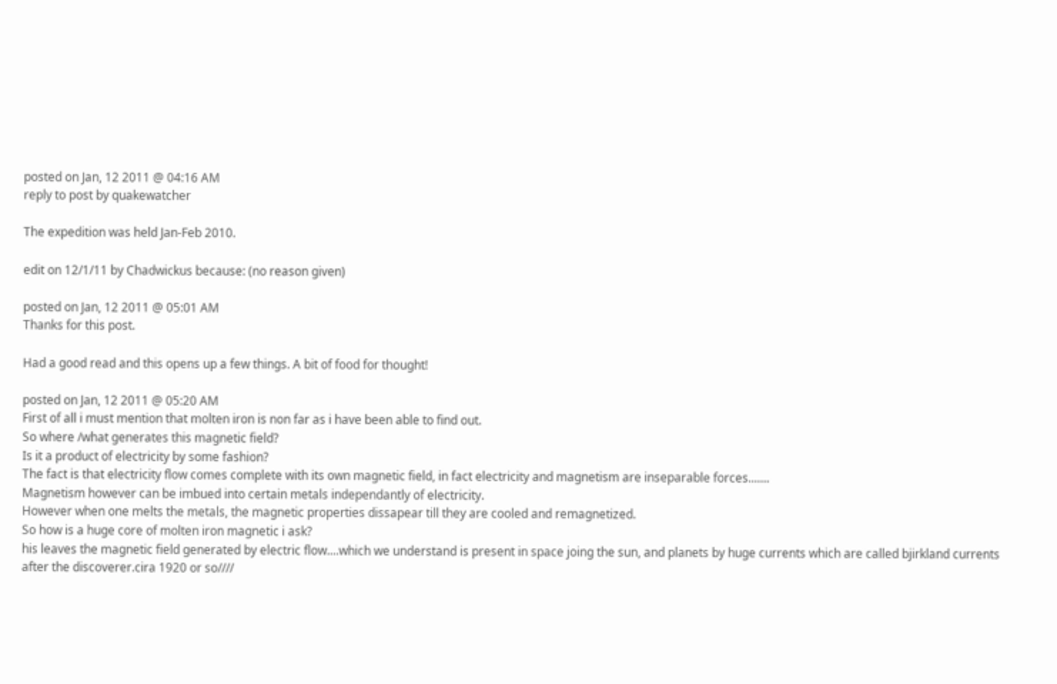posted on Jan, 12 2011 @ 04:16 AM
reply to post by quakewatcher

The expedition was held Jan-Feb 2010.

edit on 12/1/11 by Chadwickus because: (no reason given)

posted on Jan, 12 2011 @ 05:01 AM
Thanks for this post.

Had a good read and this opens up a few things. A bit of food for thought!

posted on Jan, 12 2011 @ 05:20 AM
First of all i must mention that molten iron is non far as i have been able to find out.
So where /what generates this magnetic field?
Is it a product of electricity by some fashion?
The fact is that electricity flow comes complete with its own magnetic field, in fact electricity and magnetism are inseparable forces.......
Magnetism however can be imbued into certain metals independantly of electricity.
However when one melts the metals, the magnetic properties dissapear till they are cooled and remagnetized.
So how is a huge core of molten iron magnetic i ask?
his leaves the magnetic field generated by electric flow....which we understand is present in space joing the sun, and planets by huge currents which are called bjirkland currents after the discoverer.cira 1920 or so////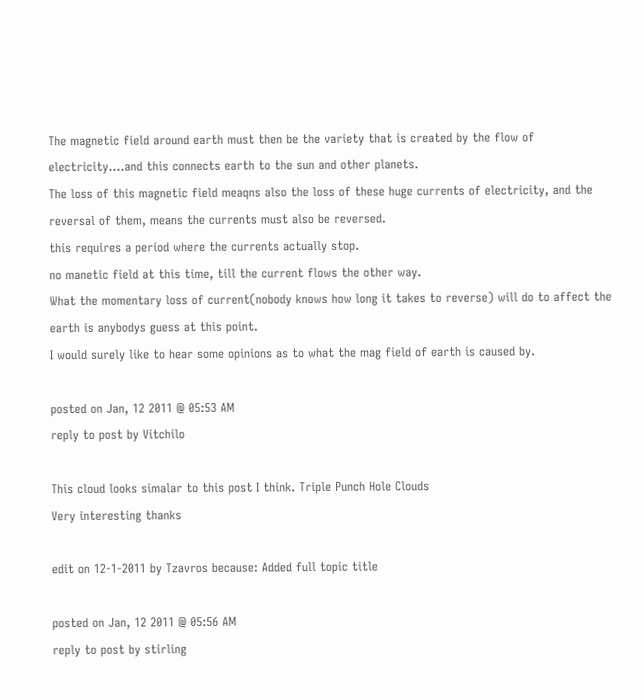The magnetic field around earth must then be the variety that is created by the flow of electricity....and this connects earth to the sun and other planets.
The loss of this magnetic field meaqns also the loss of these huge currents of electricity, and the reversal of them, means the currents must also be reversed.
this requires a period where the currents actually stop.
no manetic field at this time, till the current flows the other way.
What the momentary loss of current(nobody knows how long it takes to reverse) will do to affect the earth is anybodys guess at this point.
I would surely like to hear some opinions as to what the mag field of earth is caused by.

posted on Jan, 12 2011 @ 05:53 AM
reply to post by Vitchilo

This cloud looks simalar to this post I think. Triple Punch Hole Clouds
Very interesting thanks

edit on 12-1-2011 by Tzavros because: Added full topic title

posted on Jan, 12 2011 @ 05:56 AM
reply to post by stirling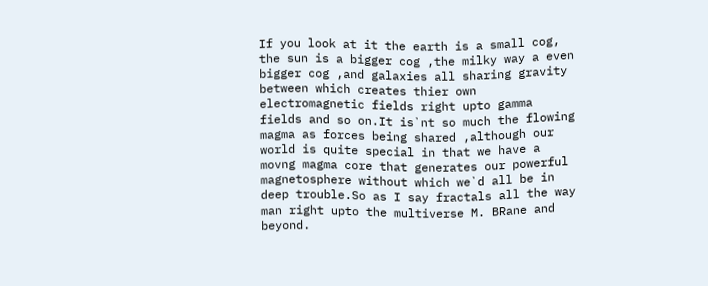If you look at it the earth is a small cog, the sun is a bigger cog ,the milky way a even bigger cog ,and galaxies all sharing gravity between which creates thier own electromagnetic fields right upto gamma fields and so on.It is`nt so much the flowing magma as forces being shared ,although our world is quite special in that we have a movng magma core that generates our powerful magnetosphere without which we`d all be in deep trouble.So as I say fractals all the way man right upto the multiverse M. BRane and beyond.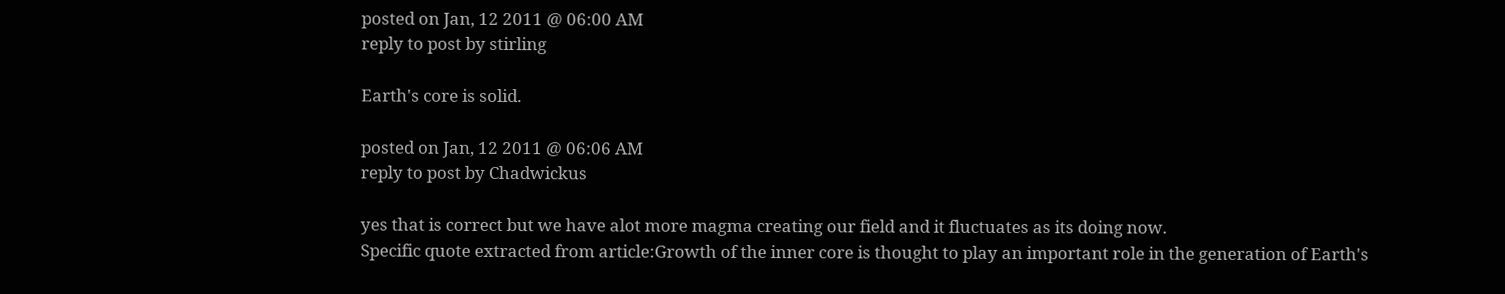posted on Jan, 12 2011 @ 06:00 AM
reply to post by stirling

Earth's core is solid.

posted on Jan, 12 2011 @ 06:06 AM
reply to post by Chadwickus

yes that is correct but we have alot more magma creating our field and it fluctuates as its doing now.
Specific quote extracted from article:Growth of the inner core is thought to play an important role in the generation of Earth's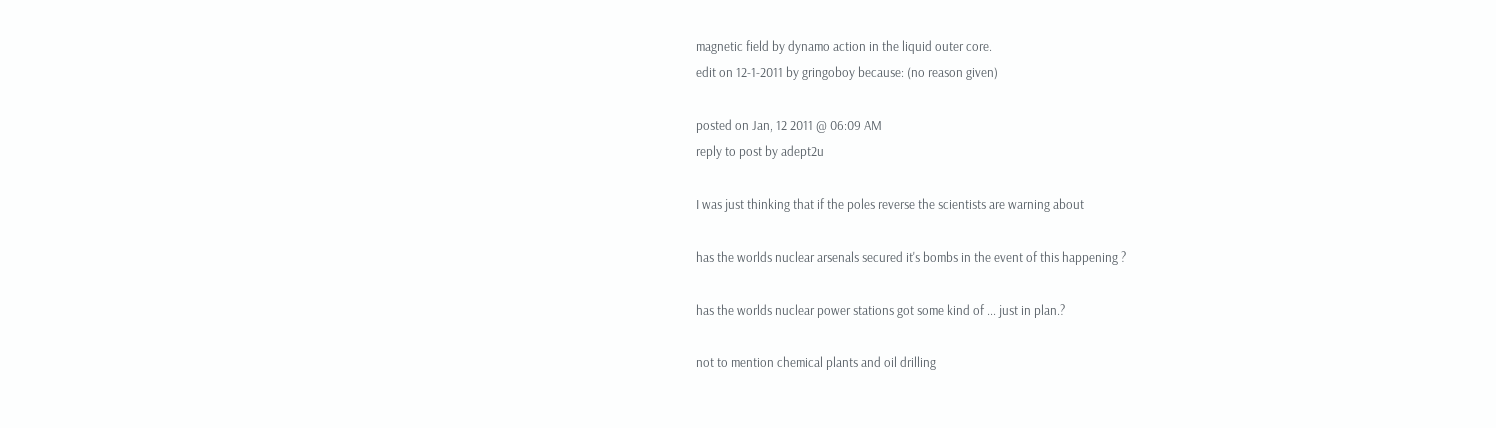magnetic field by dynamo action in the liquid outer core.
edit on 12-1-2011 by gringoboy because: (no reason given)

posted on Jan, 12 2011 @ 06:09 AM
reply to post by adept2u

I was just thinking that if the poles reverse the scientists are warning about

has the worlds nuclear arsenals secured it's bombs in the event of this happening ?

has the worlds nuclear power stations got some kind of ... just in plan.?

not to mention chemical plants and oil drilling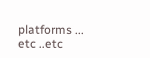platforms ... etc ..etc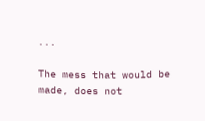...

The mess that would be made, does not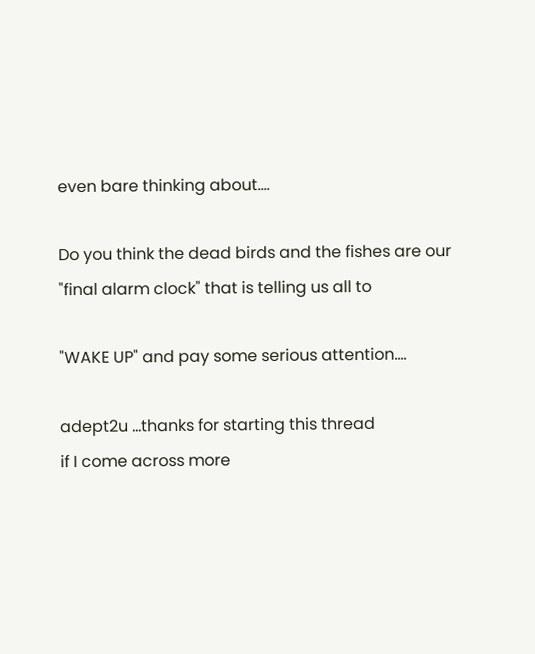even bare thinking about....

Do you think the dead birds and the fishes are our "final alarm clock" that is telling us all to

"WAKE UP" and pay some serious attention....

adept2u ...thanks for starting this thread
if I come across more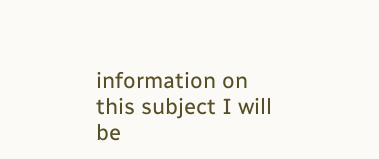information on this subject I will be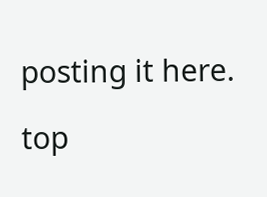posting it here.

top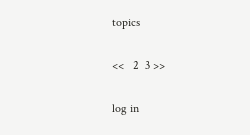topics

<<   2  3 >>

log in